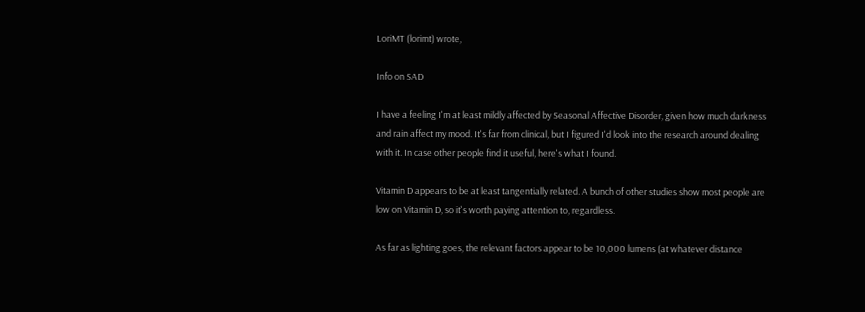LoriMT (lorimt) wrote,

Info on SAD

I have a feeling I'm at least mildly affected by Seasonal Affective Disorder, given how much darkness and rain affect my mood. It's far from clinical, but I figured I'd look into the research around dealing with it. In case other people find it useful, here's what I found.

Vitamin D appears to be at least tangentially related. A bunch of other studies show most people are low on Vitamin D, so it's worth paying attention to, regardless.

As far as lighting goes, the relevant factors appear to be 10,000 lumens (at whatever distance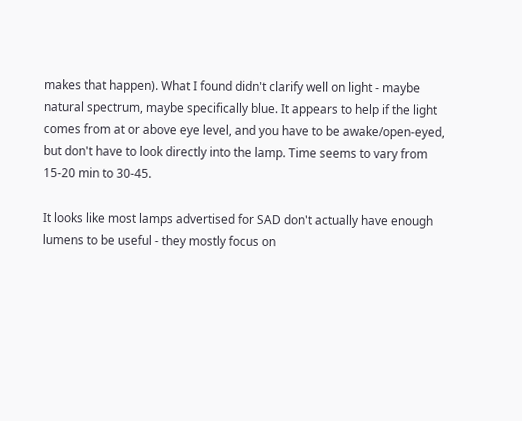makes that happen). What I found didn't clarify well on light - maybe natural spectrum, maybe specifically blue. It appears to help if the light comes from at or above eye level, and you have to be awake/open-eyed, but don't have to look directly into the lamp. Time seems to vary from 15-20 min to 30-45.

It looks like most lamps advertised for SAD don't actually have enough lumens to be useful - they mostly focus on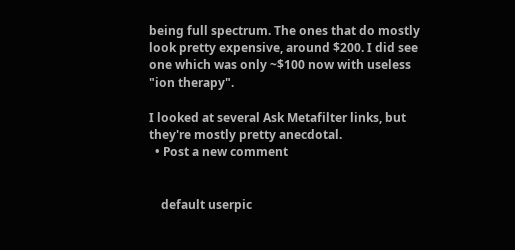being full spectrum. The ones that do mostly look pretty expensive, around $200. I did see one which was only ~$100 now with useless "ion therapy".

I looked at several Ask Metafilter links, but they're mostly pretty anecdotal.
  • Post a new comment


    default userpic